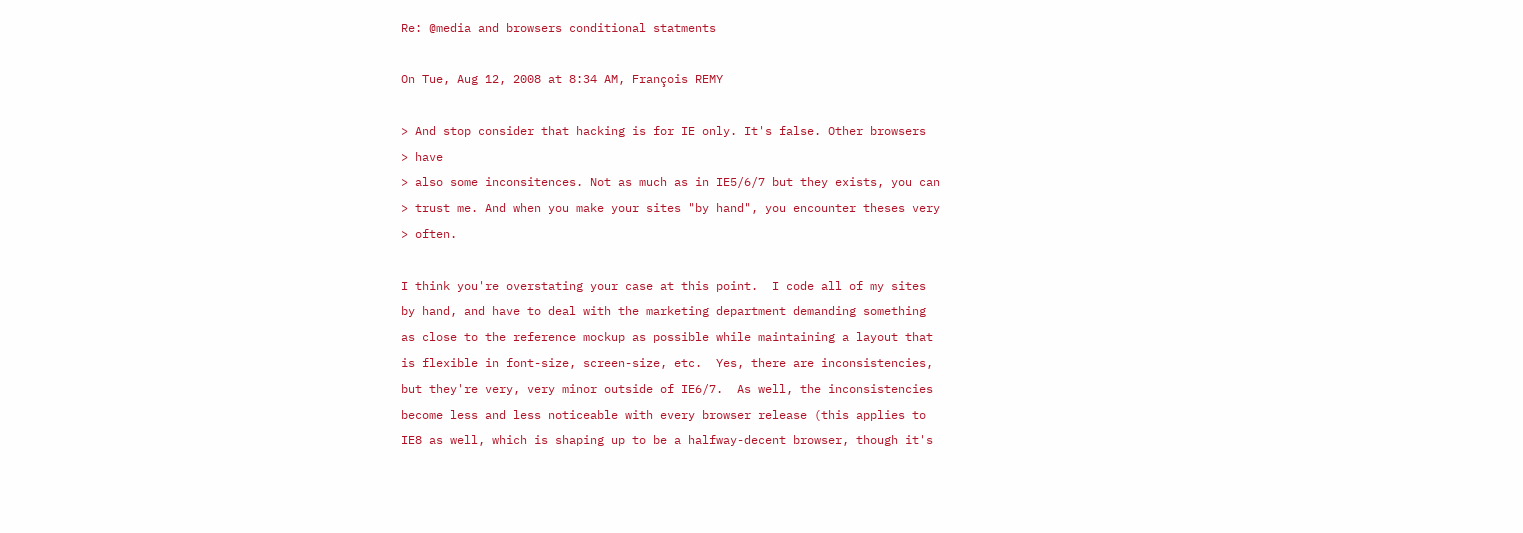Re: @media and browsers conditional statments

On Tue, Aug 12, 2008 at 8:34 AM, François REMY

> And stop consider that hacking is for IE only. It's false. Other browsers
> have
> also some inconsitences. Not as much as in IE5/6/7 but they exists, you can
> trust me. And when you make your sites "by hand", you encounter theses very
> often.

I think you're overstating your case at this point.  I code all of my sites
by hand, and have to deal with the marketing department demanding something
as close to the reference mockup as possible while maintaining a layout that
is flexible in font-size, screen-size, etc.  Yes, there are inconsistencies,
but they're very, very minor outside of IE6/7.  As well, the inconsistencies
become less and less noticeable with every browser release (this applies to
IE8 as well, which is shaping up to be a halfway-decent browser, though it's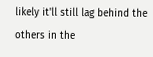likely it'll still lag behind the others in the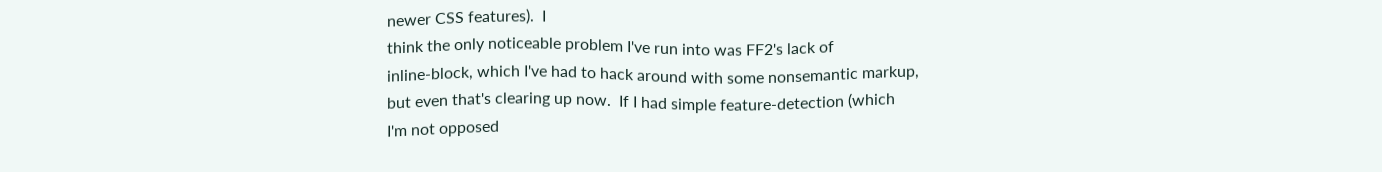newer CSS features).  I
think the only noticeable problem I've run into was FF2's lack of
inline-block, which I've had to hack around with some nonsemantic markup,
but even that's clearing up now.  If I had simple feature-detection (which
I'm not opposed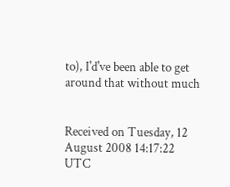to), I'd've been able to get around that without much


Received on Tuesday, 12 August 2008 14:17:22 UTC